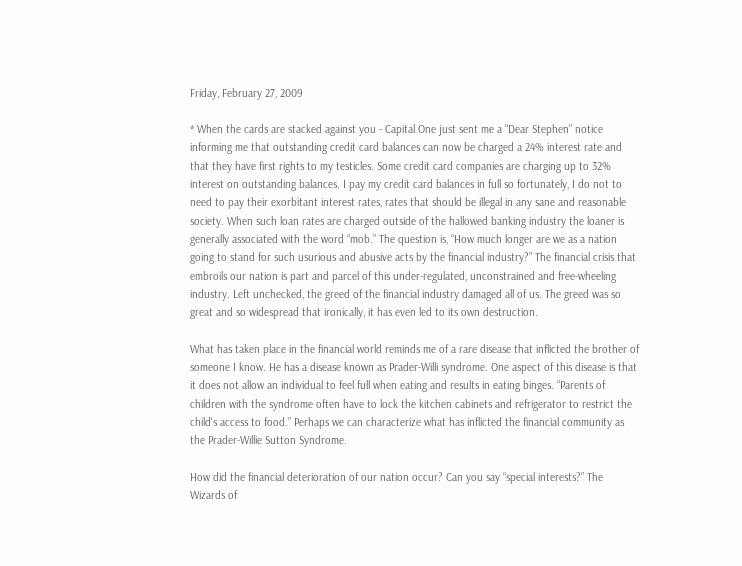Friday, February 27, 2009

* When the cards are stacked against you - Capital One just sent me a “Dear Stephen” notice informing me that outstanding credit card balances can now be charged a 24% interest rate and that they have first rights to my testicles. Some credit card companies are charging up to 32% interest on outstanding balances. I pay my credit card balances in full so fortunately, I do not to need to pay their exorbitant interest rates, rates that should be illegal in any sane and reasonable society. When such loan rates are charged outside of the hallowed banking industry the loaner is generally associated with the word “mob.” The question is, “How much longer are we as a nation going to stand for such usurious and abusive acts by the financial industry?” The financial crisis that embroils our nation is part and parcel of this under-regulated, unconstrained and free-wheeling industry. Left unchecked, the greed of the financial industry damaged all of us. The greed was so great and so widespread that ironically, it has even led to its own destruction.

What has taken place in the financial world reminds me of a rare disease that inflicted the brother of someone I know. He has a disease known as Prader-Willi syndrome. One aspect of this disease is that it does not allow an individual to feel full when eating and results in eating binges. “Parents of children with the syndrome often have to lock the kitchen cabinets and refrigerator to restrict the child's access to food.” Perhaps we can characterize what has inflicted the financial community as the Prader-Willie Sutton Syndrome.

How did the financial deterioration of our nation occur? Can you say “special interests?” The Wizards of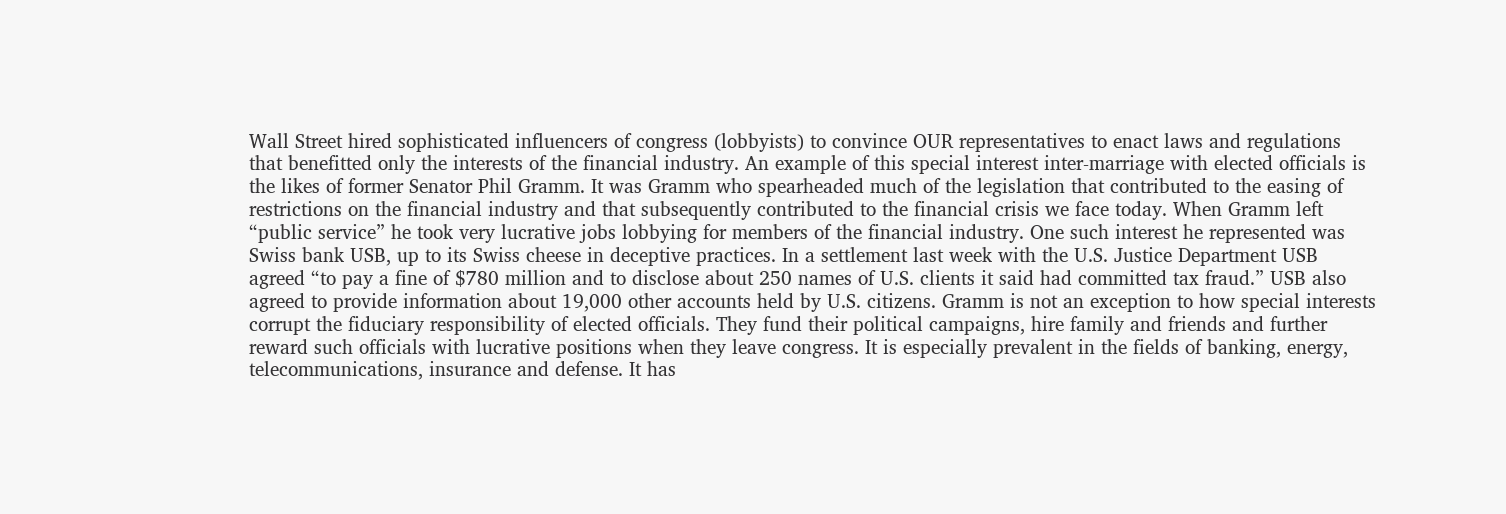Wall Street hired sophisticated influencers of congress (lobbyists) to convince OUR representatives to enact laws and regulations that benefitted only the interests of the financial industry. An example of this special interest inter-marriage with elected officials is the likes of former Senator Phil Gramm. It was Gramm who spearheaded much of the legislation that contributed to the easing of restrictions on the financial industry and that subsequently contributed to the financial crisis we face today. When Gramm left “public service” he took very lucrative jobs lobbying for members of the financial industry. One such interest he represented was Swiss bank USB, up to its Swiss cheese in deceptive practices. In a settlement last week with the U.S. Justice Department USB agreed “to pay a fine of $780 million and to disclose about 250 names of U.S. clients it said had committed tax fraud.” USB also agreed to provide information about 19,000 other accounts held by U.S. citizens. Gramm is not an exception to how special interests corrupt the fiduciary responsibility of elected officials. They fund their political campaigns, hire family and friends and further reward such officials with lucrative positions when they leave congress. It is especially prevalent in the fields of banking, energy, telecommunications, insurance and defense. It has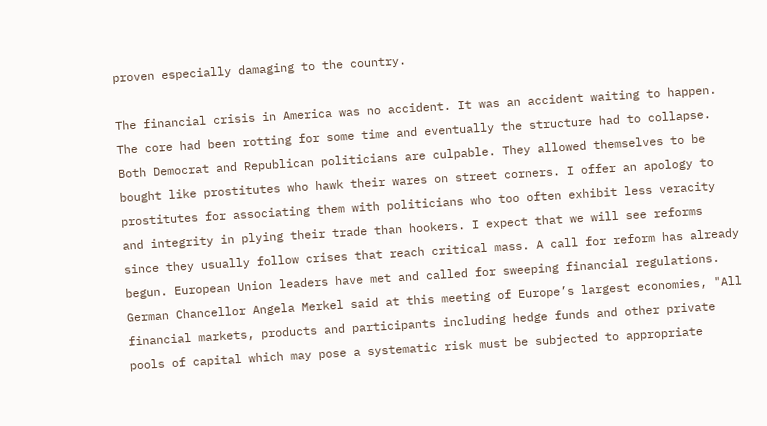proven especially damaging to the country.

The financial crisis in America was no accident. It was an accident waiting to happen. The core had been rotting for some time and eventually the structure had to collapse. Both Democrat and Republican politicians are culpable. They allowed themselves to be bought like prostitutes who hawk their wares on street corners. I offer an apology to prostitutes for associating them with politicians who too often exhibit less veracity and integrity in plying their trade than hookers. I expect that we will see reforms since they usually follow crises that reach critical mass. A call for reform has already begun. European Union leaders have met and called for sweeping financial regulations. German Chancellor Angela Merkel said at this meeting of Europe’s largest economies, "All financial markets, products and participants including hedge funds and other private pools of capital which may pose a systematic risk must be subjected to appropriate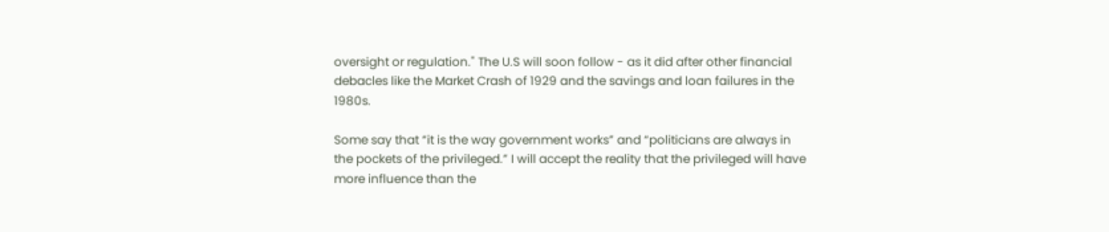oversight or regulation." The U.S will soon follow - as it did after other financial debacles like the Market Crash of 1929 and the savings and loan failures in the 1980s.

Some say that “it is the way government works” and “politicians are always in the pockets of the privileged.” I will accept the reality that the privileged will have more influence than the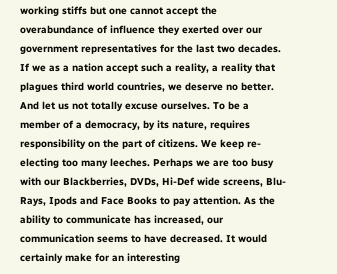working stiffs but one cannot accept the overabundance of influence they exerted over our government representatives for the last two decades. If we as a nation accept such a reality, a reality that plagues third world countries, we deserve no better. And let us not totally excuse ourselves. To be a member of a democracy, by its nature, requires responsibility on the part of citizens. We keep re-electing too many leeches. Perhaps we are too busy with our Blackberries, DVDs, Hi-Def wide screens, Blu-Rays, Ipods and Face Books to pay attention. As the ability to communicate has increased, our communication seems to have decreased. It would certainly make for an interesting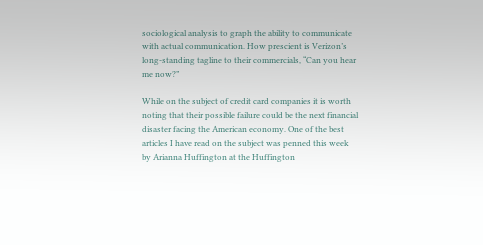sociological analysis to graph the ability to communicate with actual communication. How prescient is Verizon’s long-standing tagline to their commercials, “Can you hear me now?”

While on the subject of credit card companies it is worth noting that their possible failure could be the next financial disaster facing the American economy. One of the best articles I have read on the subject was penned this week by Arianna Huffington at the Huffington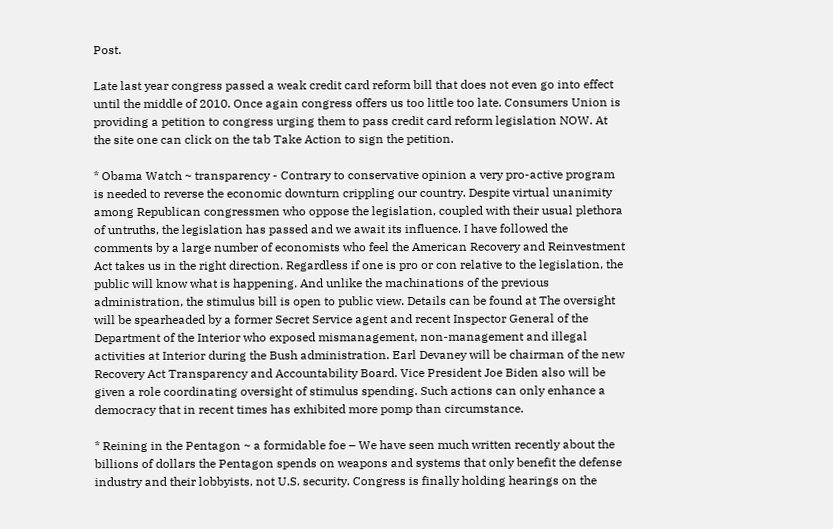Post.

Late last year congress passed a weak credit card reform bill that does not even go into effect until the middle of 2010. Once again congress offers us too little too late. Consumers Union is providing a petition to congress urging them to pass credit card reform legislation NOW. At the site one can click on the tab Take Action to sign the petition.

* Obama Watch ~ transparency - Contrary to conservative opinion a very pro-active program is needed to reverse the economic downturn crippling our country. Despite virtual unanimity among Republican congressmen who oppose the legislation, coupled with their usual plethora of untruths, the legislation has passed and we await its influence. I have followed the comments by a large number of economists who feel the American Recovery and Reinvestment Act takes us in the right direction. Regardless if one is pro or con relative to the legislation, the public will know what is happening. And unlike the machinations of the previous administration, the stimulus bill is open to public view. Details can be found at The oversight will be spearheaded by a former Secret Service agent and recent Inspector General of the Department of the Interior who exposed mismanagement, non-management and illegal activities at Interior during the Bush administration. Earl Devaney will be chairman of the new Recovery Act Transparency and Accountability Board. Vice President Joe Biden also will be given a role coordinating oversight of stimulus spending. Such actions can only enhance a democracy that in recent times has exhibited more pomp than circumstance.

* Reining in the Pentagon ~ a formidable foe – We have seen much written recently about the billions of dollars the Pentagon spends on weapons and systems that only benefit the defense industry and their lobbyists, not U.S. security. Congress is finally holding hearings on the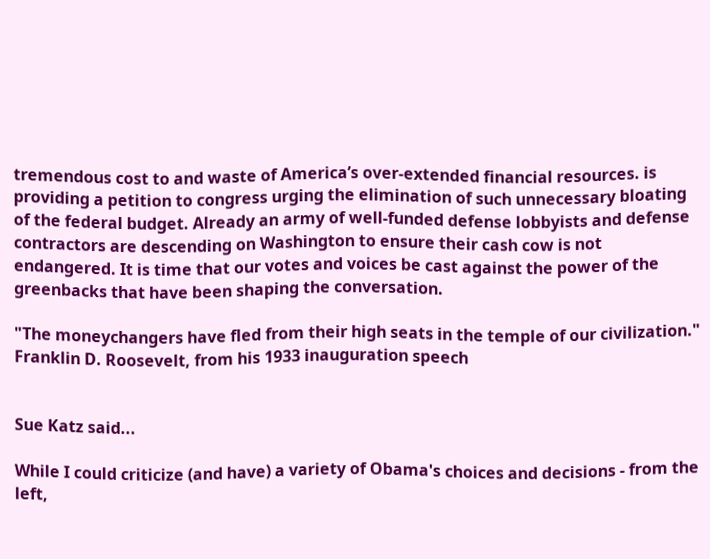tremendous cost to and waste of America’s over-extended financial resources. is providing a petition to congress urging the elimination of such unnecessary bloating of the federal budget. Already an army of well-funded defense lobbyists and defense contractors are descending on Washington to ensure their cash cow is not endangered. It is time that our votes and voices be cast against the power of the greenbacks that have been shaping the conversation.

"The moneychangers have fled from their high seats in the temple of our civilization." Franklin D. Roosevelt, from his 1933 inauguration speech


Sue Katz said...

While I could criticize (and have) a variety of Obama's choices and decisions - from the left,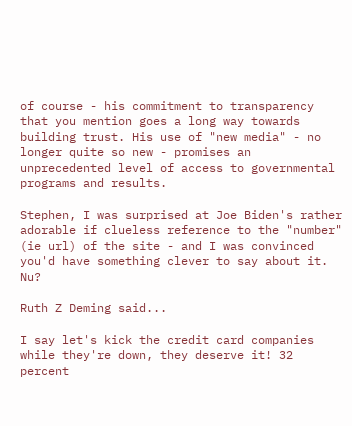of course - his commitment to transparency that you mention goes a long way towards building trust. His use of "new media" - no longer quite so new - promises an unprecedented level of access to governmental programs and results.

Stephen, I was surprised at Joe Biden's rather adorable if clueless reference to the "number" (ie url) of the site - and I was convinced you'd have something clever to say about it. Nu?

Ruth Z Deming said...

I say let's kick the credit card companies while they're down, they deserve it! 32 percent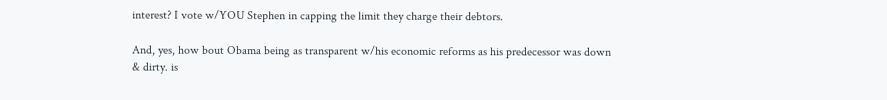interest? I vote w/YOU Stephen in capping the limit they charge their debtors.

And, yes, how bout Obama being as transparent w/his economic reforms as his predecessor was down & dirty. is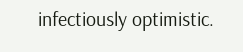infectiously optimistic.